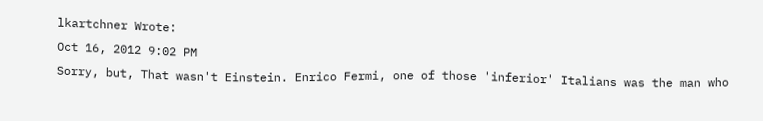lkartchner Wrote:
Oct 16, 2012 9:02 PM
Sorry, but, That wasn't Einstein. Enrico Fermi, one of those 'inferior' Italians was the man who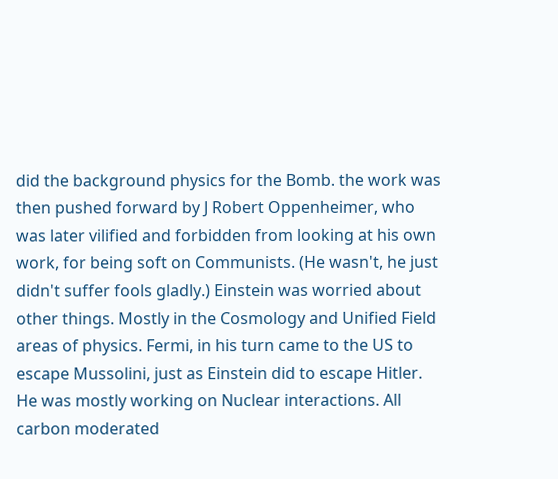did the background physics for the Bomb. the work was then pushed forward by J Robert Oppenheimer, who was later vilified and forbidden from looking at his own work, for being soft on Communists. (He wasn't, he just didn't suffer fools gladly.) Einstein was worried about other things. Mostly in the Cosmology and Unified Field areas of physics. Fermi, in his turn came to the US to escape Mussolini, just as Einstein did to escape Hitler. He was mostly working on Nuclear interactions. All carbon moderated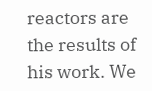reactors are the results of his work. We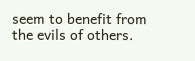seem to benefit from the evils of others.